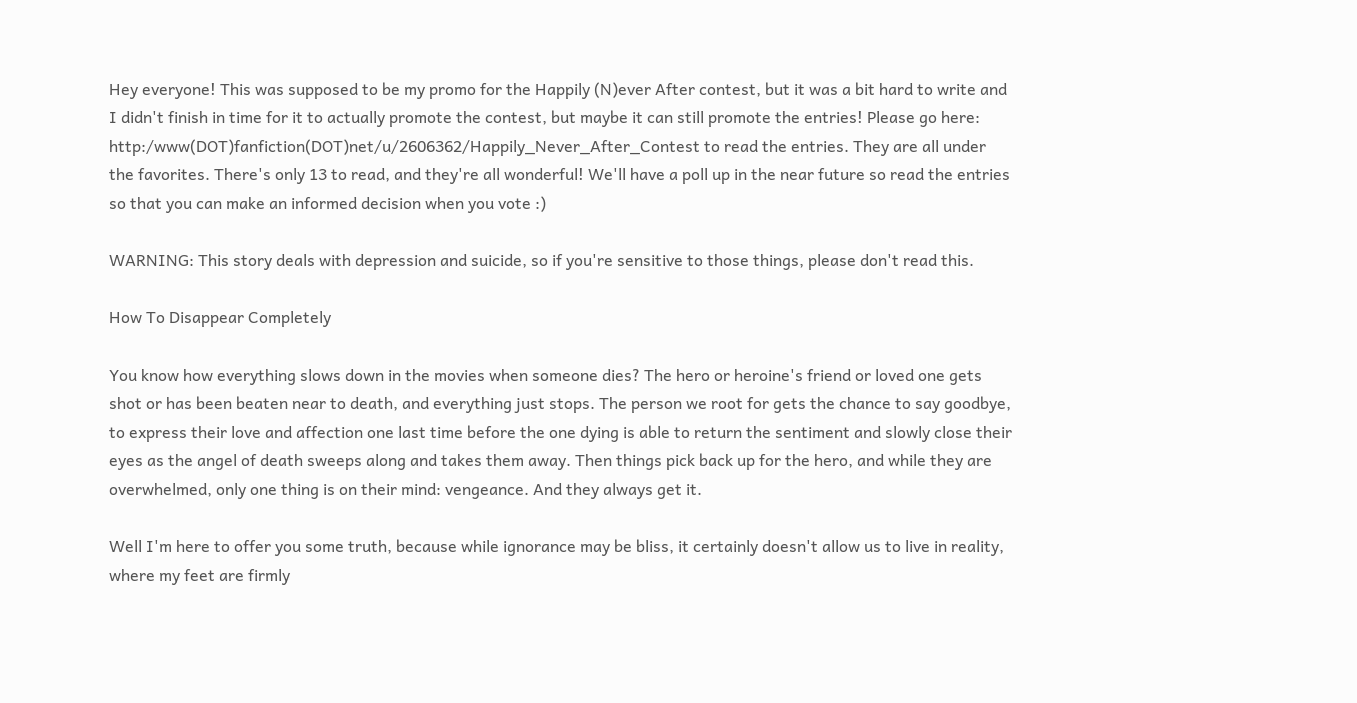Hey everyone! This was supposed to be my promo for the Happily (N)ever After contest, but it was a bit hard to write and I didn't finish in time for it to actually promote the contest, but maybe it can still promote the entries! Please go here: http:/www(DOT)fanfiction(DOT)net/u/2606362/Happily_Never_After_Contest to read the entries. They are all under the favorites. There's only 13 to read, and they're all wonderful! We'll have a poll up in the near future so read the entries so that you can make an informed decision when you vote :)

WARNING: This story deals with depression and suicide, so if you're sensitive to those things, please don't read this.

How To Disappear Completely

You know how everything slows down in the movies when someone dies? The hero or heroine's friend or loved one gets shot or has been beaten near to death, and everything just stops. The person we root for gets the chance to say goodbye, to express their love and affection one last time before the one dying is able to return the sentiment and slowly close their eyes as the angel of death sweeps along and takes them away. Then things pick back up for the hero, and while they are overwhelmed, only one thing is on their mind: vengeance. And they always get it.

Well I'm here to offer you some truth, because while ignorance may be bliss, it certainly doesn't allow us to live in reality, where my feet are firmly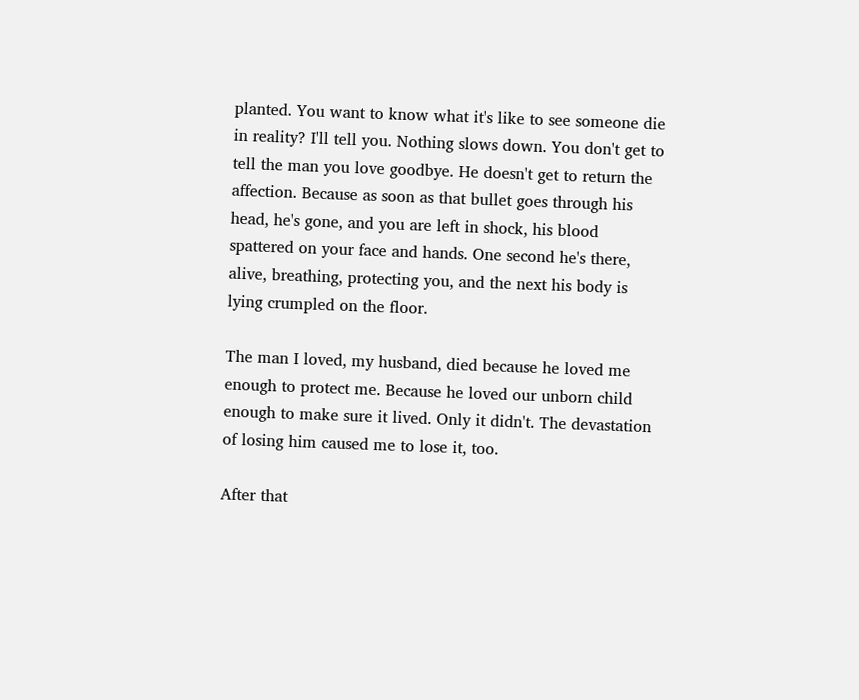planted. You want to know what it's like to see someone die in reality? I'll tell you. Nothing slows down. You don't get to tell the man you love goodbye. He doesn't get to return the affection. Because as soon as that bullet goes through his head, he's gone, and you are left in shock, his blood spattered on your face and hands. One second he's there, alive, breathing, protecting you, and the next his body is lying crumpled on the floor.

The man I loved, my husband, died because he loved me enough to protect me. Because he loved our unborn child enough to make sure it lived. Only it didn't. The devastation of losing him caused me to lose it, too.

After that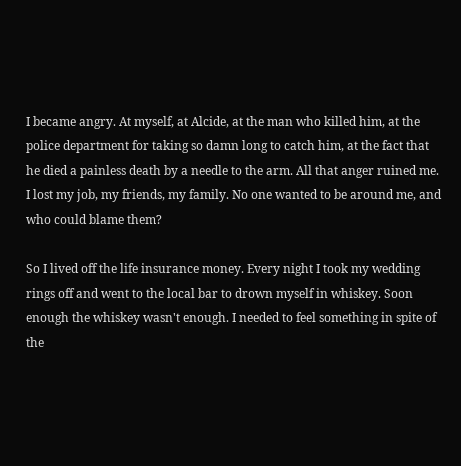I became angry. At myself, at Alcide, at the man who killed him, at the police department for taking so damn long to catch him, at the fact that he died a painless death by a needle to the arm. All that anger ruined me. I lost my job, my friends, my family. No one wanted to be around me, and who could blame them?

So I lived off the life insurance money. Every night I took my wedding rings off and went to the local bar to drown myself in whiskey. Soon enough the whiskey wasn't enough. I needed to feel something in spite of the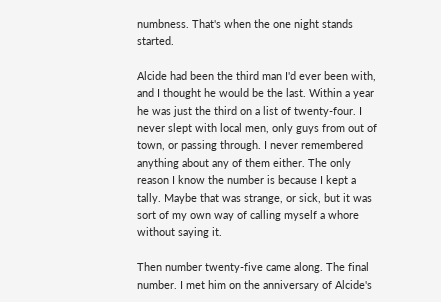numbness. That's when the one night stands started.

Alcide had been the third man I'd ever been with, and I thought he would be the last. Within a year he was just the third on a list of twenty-four. I never slept with local men, only guys from out of town, or passing through. I never remembered anything about any of them either. The only reason I know the number is because I kept a tally. Maybe that was strange, or sick, but it was sort of my own way of calling myself a whore without saying it.

Then number twenty-five came along. The final number. I met him on the anniversary of Alcide's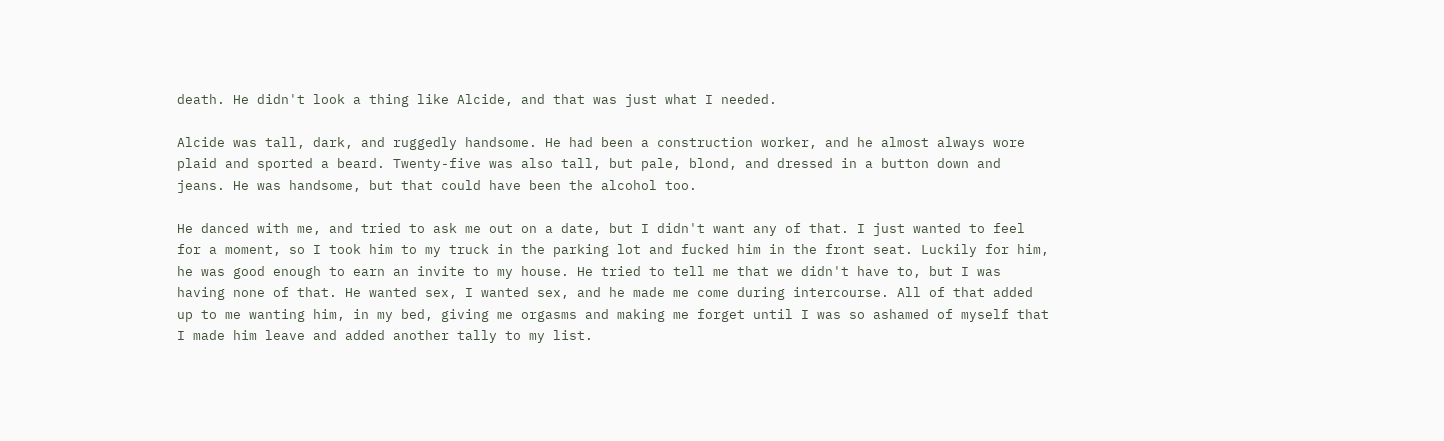death. He didn't look a thing like Alcide, and that was just what I needed.

Alcide was tall, dark, and ruggedly handsome. He had been a construction worker, and he almost always wore plaid and sported a beard. Twenty-five was also tall, but pale, blond, and dressed in a button down and jeans. He was handsome, but that could have been the alcohol too.

He danced with me, and tried to ask me out on a date, but I didn't want any of that. I just wanted to feel for a moment, so I took him to my truck in the parking lot and fucked him in the front seat. Luckily for him, he was good enough to earn an invite to my house. He tried to tell me that we didn't have to, but I was having none of that. He wanted sex, I wanted sex, and he made me come during intercourse. All of that added up to me wanting him, in my bed, giving me orgasms and making me forget until I was so ashamed of myself that I made him leave and added another tally to my list.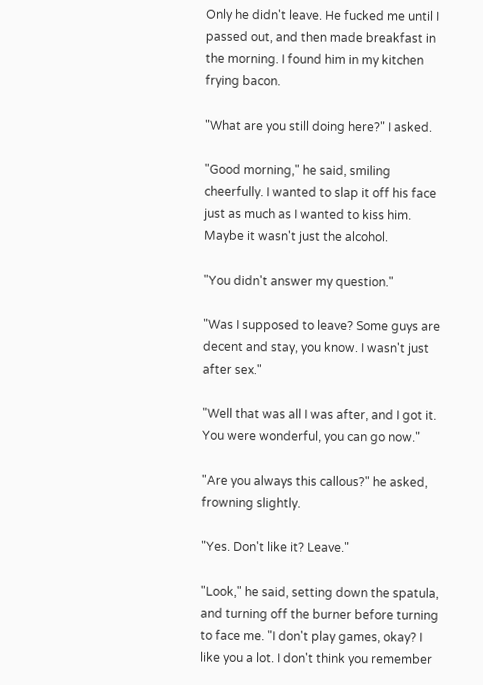Only he didn't leave. He fucked me until I passed out, and then made breakfast in the morning. I found him in my kitchen frying bacon.

"What are you still doing here?" I asked.

"Good morning," he said, smiling cheerfully. I wanted to slap it off his face just as much as I wanted to kiss him. Maybe it wasn't just the alcohol.

"You didn't answer my question."

"Was I supposed to leave? Some guys are decent and stay, you know. I wasn't just after sex."

"Well that was all I was after, and I got it. You were wonderful, you can go now."

"Are you always this callous?" he asked, frowning slightly.

"Yes. Don't like it? Leave."

"Look," he said, setting down the spatula, and turning off the burner before turning to face me. "I don't play games, okay? I like you a lot. I don't think you remember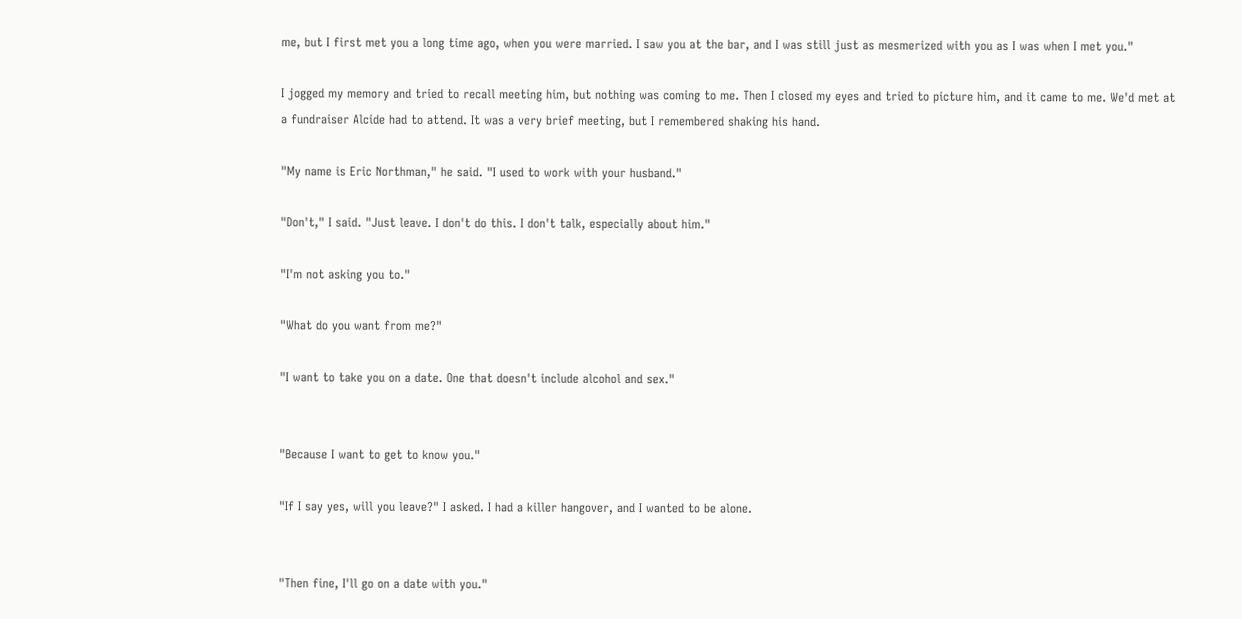me, but I first met you a long time ago, when you were married. I saw you at the bar, and I was still just as mesmerized with you as I was when I met you."

I jogged my memory and tried to recall meeting him, but nothing was coming to me. Then I closed my eyes and tried to picture him, and it came to me. We'd met at a fundraiser Alcide had to attend. It was a very brief meeting, but I remembered shaking his hand.

"My name is Eric Northman," he said. "I used to work with your husband."

"Don't," I said. "Just leave. I don't do this. I don't talk, especially about him."

"I'm not asking you to."

"What do you want from me?"

"I want to take you on a date. One that doesn't include alcohol and sex."


"Because I want to get to know you."

"If I say yes, will you leave?" I asked. I had a killer hangover, and I wanted to be alone.


"Then fine, I'll go on a date with you."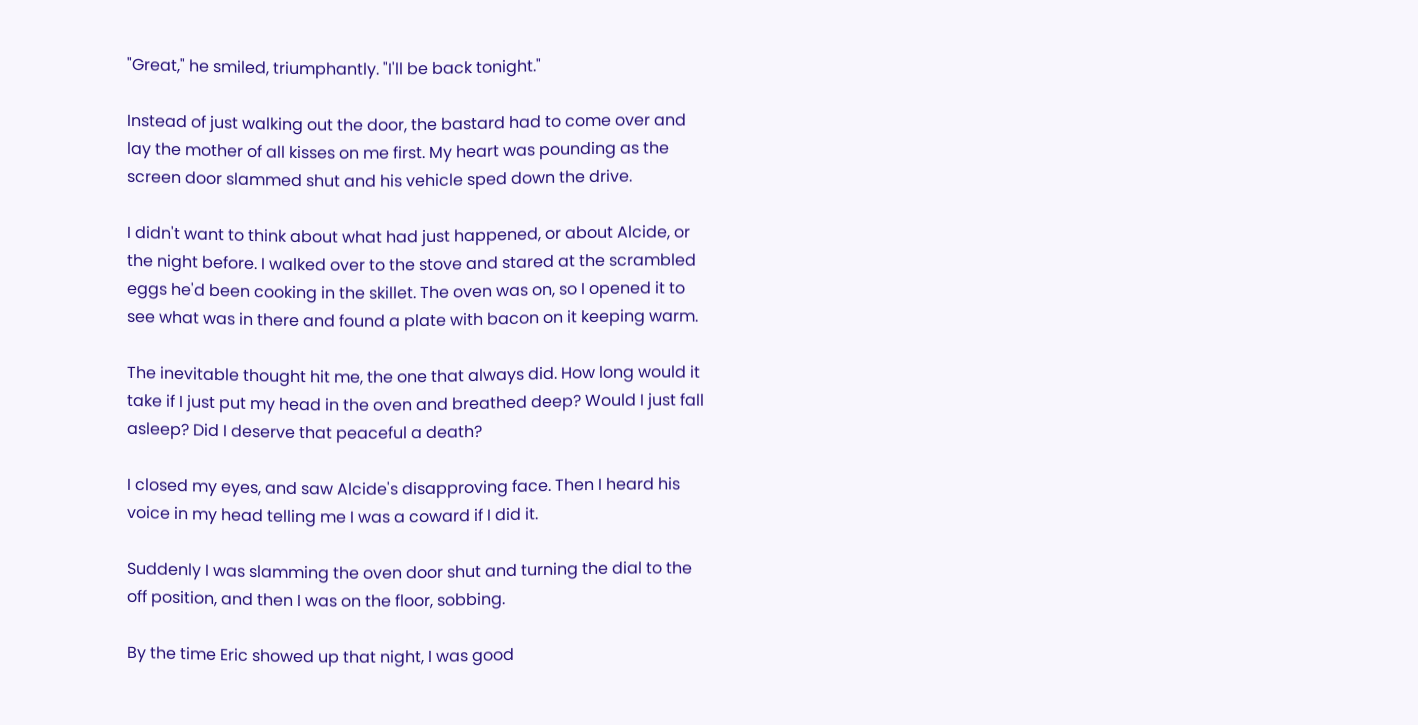"Great," he smiled, triumphantly. "I'll be back tonight."

Instead of just walking out the door, the bastard had to come over and lay the mother of all kisses on me first. My heart was pounding as the screen door slammed shut and his vehicle sped down the drive.

I didn't want to think about what had just happened, or about Alcide, or the night before. I walked over to the stove and stared at the scrambled eggs he'd been cooking in the skillet. The oven was on, so I opened it to see what was in there and found a plate with bacon on it keeping warm.

The inevitable thought hit me, the one that always did. How long would it take if I just put my head in the oven and breathed deep? Would I just fall asleep? Did I deserve that peaceful a death?

I closed my eyes, and saw Alcide's disapproving face. Then I heard his voice in my head telling me I was a coward if I did it.

Suddenly I was slamming the oven door shut and turning the dial to the off position, and then I was on the floor, sobbing.

By the time Eric showed up that night, I was good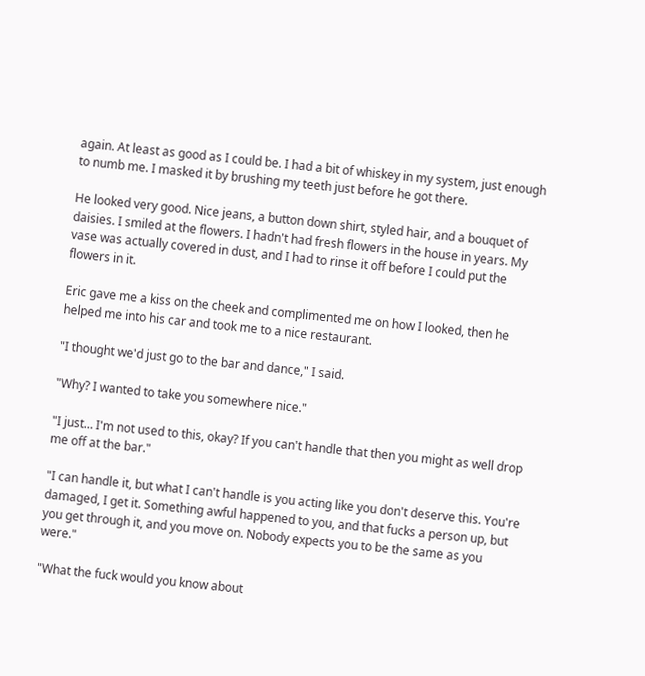again. At least as good as I could be. I had a bit of whiskey in my system, just enough to numb me. I masked it by brushing my teeth just before he got there.

He looked very good. Nice jeans, a button down shirt, styled hair, and a bouquet of daisies. I smiled at the flowers. I hadn't had fresh flowers in the house in years. My vase was actually covered in dust, and I had to rinse it off before I could put the flowers in it.

Eric gave me a kiss on the cheek and complimented me on how I looked, then he helped me into his car and took me to a nice restaurant.

"I thought we'd just go to the bar and dance," I said.

"Why? I wanted to take you somewhere nice."

"I just… I'm not used to this, okay? If you can't handle that then you might as well drop me off at the bar."

"I can handle it, but what I can't handle is you acting like you don't deserve this. You're damaged, I get it. Something awful happened to you, and that fucks a person up, but you get through it, and you move on. Nobody expects you to be the same as you were."

"What the fuck would you know about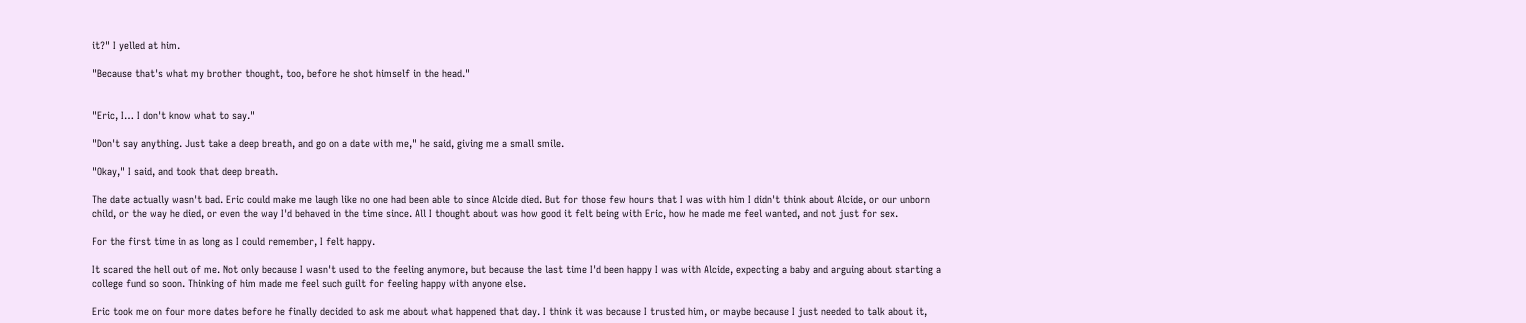it?" I yelled at him.

"Because that's what my brother thought, too, before he shot himself in the head."


"Eric, I… I don't know what to say."

"Don't say anything. Just take a deep breath, and go on a date with me," he said, giving me a small smile.

"Okay," I said, and took that deep breath.

The date actually wasn't bad. Eric could make me laugh like no one had been able to since Alcide died. But for those few hours that I was with him I didn't think about Alcide, or our unborn child, or the way he died, or even the way I'd behaved in the time since. All I thought about was how good it felt being with Eric, how he made me feel wanted, and not just for sex.

For the first time in as long as I could remember, I felt happy.

It scared the hell out of me. Not only because I wasn't used to the feeling anymore, but because the last time I'd been happy I was with Alcide, expecting a baby and arguing about starting a college fund so soon. Thinking of him made me feel such guilt for feeling happy with anyone else.

Eric took me on four more dates before he finally decided to ask me about what happened that day. I think it was because I trusted him, or maybe because I just needed to talk about it,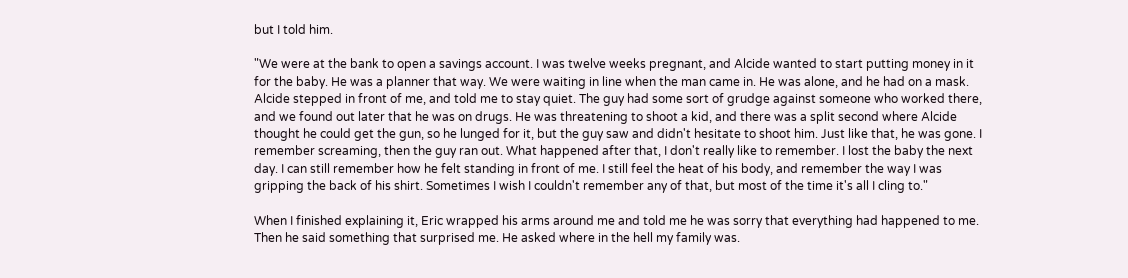but I told him.

"We were at the bank to open a savings account. I was twelve weeks pregnant, and Alcide wanted to start putting money in it for the baby. He was a planner that way. We were waiting in line when the man came in. He was alone, and he had on a mask. Alcide stepped in front of me, and told me to stay quiet. The guy had some sort of grudge against someone who worked there, and we found out later that he was on drugs. He was threatening to shoot a kid, and there was a split second where Alcide thought he could get the gun, so he lunged for it, but the guy saw and didn't hesitate to shoot him. Just like that, he was gone. I remember screaming, then the guy ran out. What happened after that, I don't really like to remember. I lost the baby the next day. I can still remember how he felt standing in front of me. I still feel the heat of his body, and remember the way I was gripping the back of his shirt. Sometimes I wish I couldn't remember any of that, but most of the time it's all I cling to."

When I finished explaining it, Eric wrapped his arms around me and told me he was sorry that everything had happened to me. Then he said something that surprised me. He asked where in the hell my family was.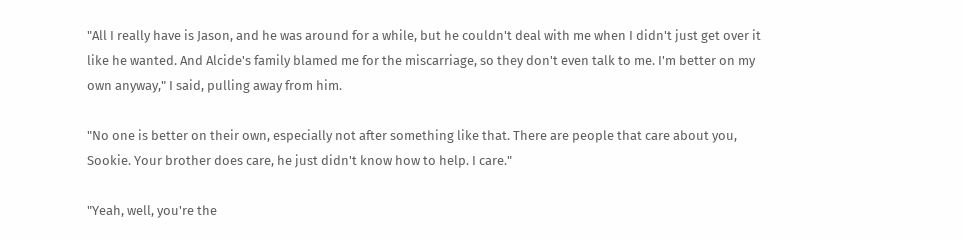"All I really have is Jason, and he was around for a while, but he couldn't deal with me when I didn't just get over it like he wanted. And Alcide's family blamed me for the miscarriage, so they don't even talk to me. I'm better on my own anyway," I said, pulling away from him.

"No one is better on their own, especially not after something like that. There are people that care about you, Sookie. Your brother does care, he just didn't know how to help. I care."

"Yeah, well, you're the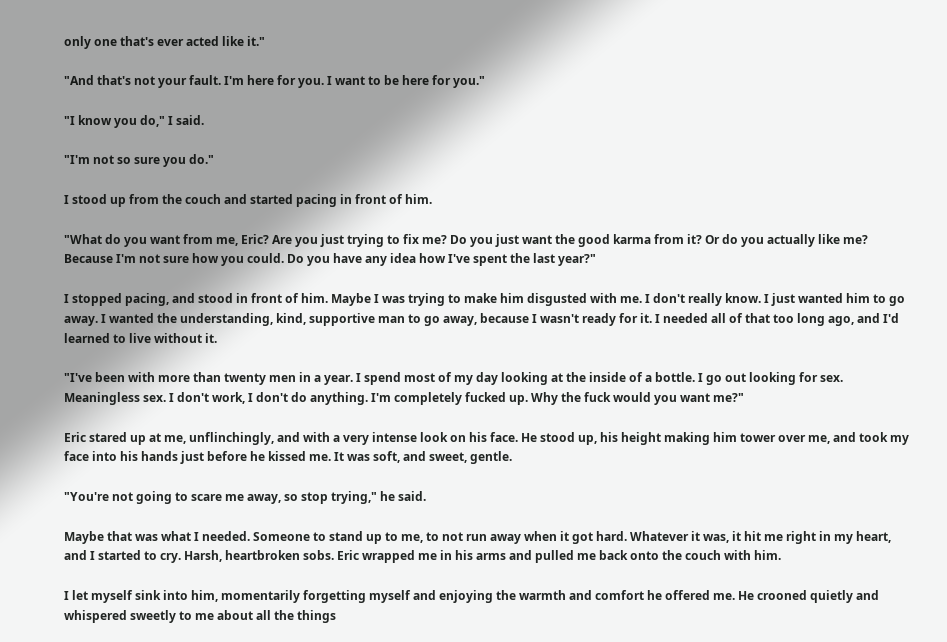only one that's ever acted like it."

"And that's not your fault. I'm here for you. I want to be here for you."

"I know you do," I said.

"I'm not so sure you do."

I stood up from the couch and started pacing in front of him.

"What do you want from me, Eric? Are you just trying to fix me? Do you just want the good karma from it? Or do you actually like me? Because I'm not sure how you could. Do you have any idea how I've spent the last year?"

I stopped pacing, and stood in front of him. Maybe I was trying to make him disgusted with me. I don't really know. I just wanted him to go away. I wanted the understanding, kind, supportive man to go away, because I wasn't ready for it. I needed all of that too long ago, and I'd learned to live without it.

"I've been with more than twenty men in a year. I spend most of my day looking at the inside of a bottle. I go out looking for sex. Meaningless sex. I don't work, I don't do anything. I'm completely fucked up. Why the fuck would you want me?"

Eric stared up at me, unflinchingly, and with a very intense look on his face. He stood up, his height making him tower over me, and took my face into his hands just before he kissed me. It was soft, and sweet, gentle.

"You're not going to scare me away, so stop trying," he said.

Maybe that was what I needed. Someone to stand up to me, to not run away when it got hard. Whatever it was, it hit me right in my heart, and I started to cry. Harsh, heartbroken sobs. Eric wrapped me in his arms and pulled me back onto the couch with him.

I let myself sink into him, momentarily forgetting myself and enjoying the warmth and comfort he offered me. He crooned quietly and whispered sweetly to me about all the things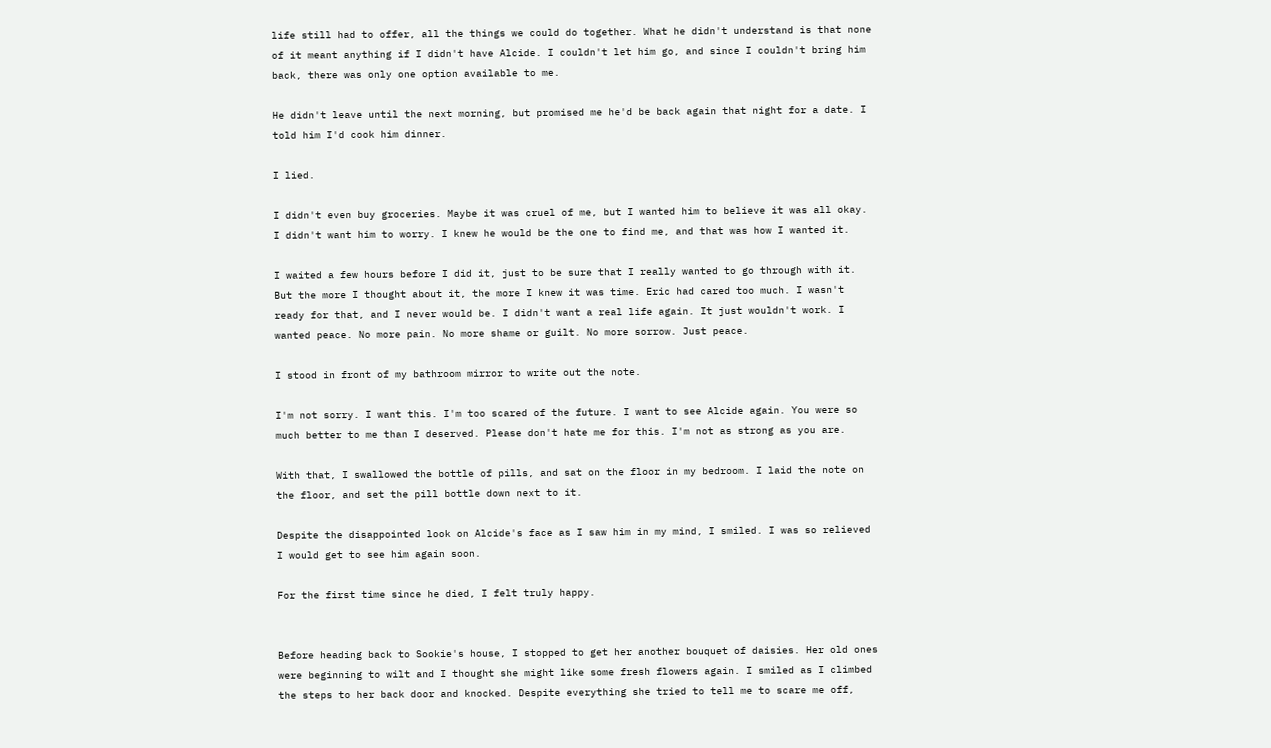life still had to offer, all the things we could do together. What he didn't understand is that none of it meant anything if I didn't have Alcide. I couldn't let him go, and since I couldn't bring him back, there was only one option available to me.

He didn't leave until the next morning, but promised me he'd be back again that night for a date. I told him I'd cook him dinner.

I lied.

I didn't even buy groceries. Maybe it was cruel of me, but I wanted him to believe it was all okay. I didn't want him to worry. I knew he would be the one to find me, and that was how I wanted it.

I waited a few hours before I did it, just to be sure that I really wanted to go through with it. But the more I thought about it, the more I knew it was time. Eric had cared too much. I wasn't ready for that, and I never would be. I didn't want a real life again. It just wouldn't work. I wanted peace. No more pain. No more shame or guilt. No more sorrow. Just peace.

I stood in front of my bathroom mirror to write out the note.

I'm not sorry. I want this. I'm too scared of the future. I want to see Alcide again. You were so much better to me than I deserved. Please don't hate me for this. I'm not as strong as you are.

With that, I swallowed the bottle of pills, and sat on the floor in my bedroom. I laid the note on the floor, and set the pill bottle down next to it.

Despite the disappointed look on Alcide's face as I saw him in my mind, I smiled. I was so relieved I would get to see him again soon.

For the first time since he died, I felt truly happy.


Before heading back to Sookie's house, I stopped to get her another bouquet of daisies. Her old ones were beginning to wilt and I thought she might like some fresh flowers again. I smiled as I climbed the steps to her back door and knocked. Despite everything she tried to tell me to scare me off,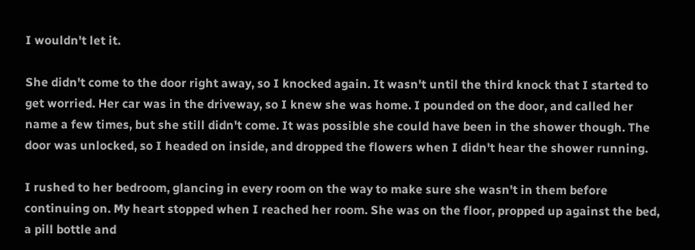I wouldn't let it.

She didn't come to the door right away, so I knocked again. It wasn't until the third knock that I started to get worried. Her car was in the driveway, so I knew she was home. I pounded on the door, and called her name a few times, but she still didn't come. It was possible she could have been in the shower though. The door was unlocked, so I headed on inside, and dropped the flowers when I didn't hear the shower running.

I rushed to her bedroom, glancing in every room on the way to make sure she wasn't in them before continuing on. My heart stopped when I reached her room. She was on the floor, propped up against the bed, a pill bottle and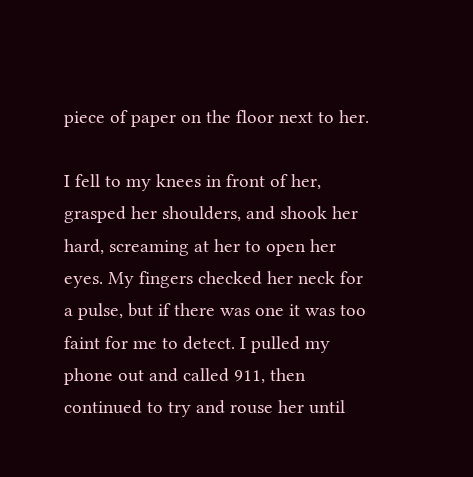piece of paper on the floor next to her.

I fell to my knees in front of her, grasped her shoulders, and shook her hard, screaming at her to open her eyes. My fingers checked her neck for a pulse, but if there was one it was too faint for me to detect. I pulled my phone out and called 911, then continued to try and rouse her until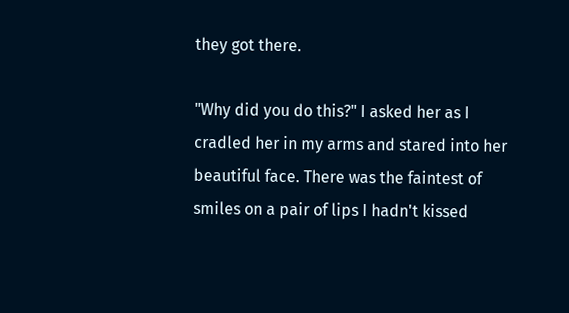they got there.

"Why did you do this?" I asked her as I cradled her in my arms and stared into her beautiful face. There was the faintest of smiles on a pair of lips I hadn't kissed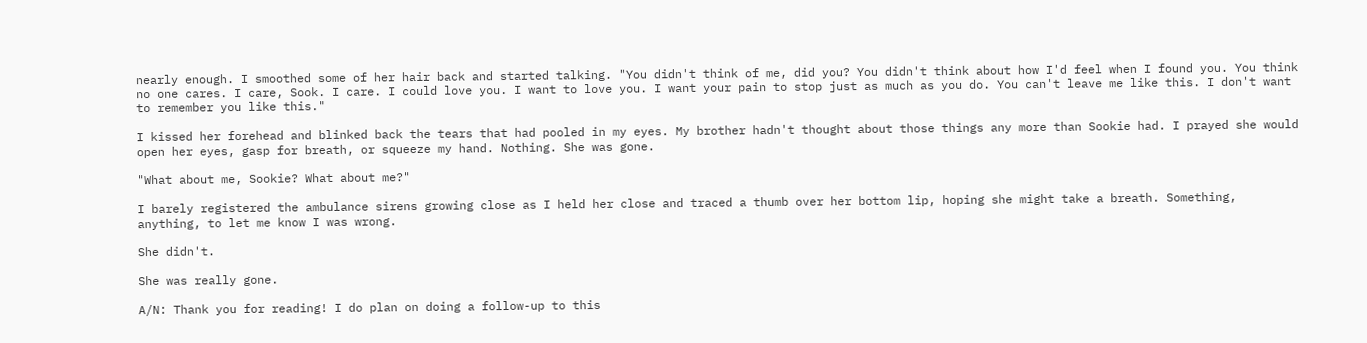nearly enough. I smoothed some of her hair back and started talking. "You didn't think of me, did you? You didn't think about how I'd feel when I found you. You think no one cares. I care, Sook. I care. I could love you. I want to love you. I want your pain to stop just as much as you do. You can't leave me like this. I don't want to remember you like this."

I kissed her forehead and blinked back the tears that had pooled in my eyes. My brother hadn't thought about those things any more than Sookie had. I prayed she would open her eyes, gasp for breath, or squeeze my hand. Nothing. She was gone.

"What about me, Sookie? What about me?"

I barely registered the ambulance sirens growing close as I held her close and traced a thumb over her bottom lip, hoping she might take a breath. Something, anything, to let me know I was wrong.

She didn't.

She was really gone.

A/N: Thank you for reading! I do plan on doing a follow-up to this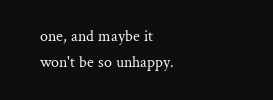one, and maybe it won't be so unhappy.